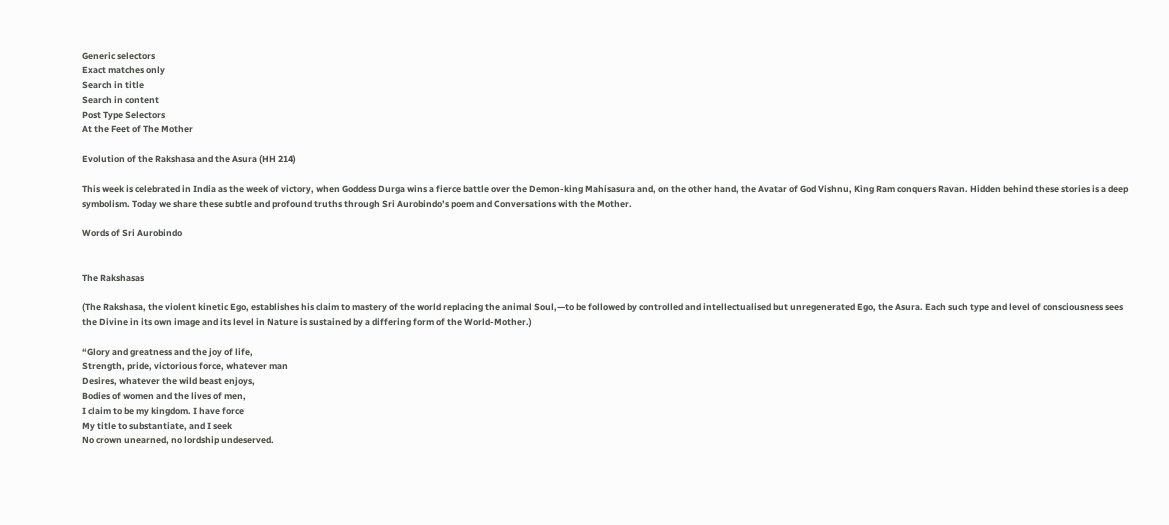Generic selectors
Exact matches only
Search in title
Search in content
Post Type Selectors
At the Feet of The Mother

Evolution of the Rakshasa and the Asura (HH 214)

This week is celebrated in India as the week of victory, when Goddess Durga wins a fierce battle over the Demon-king Mahisasura and, on the other hand, the Avatar of God Vishnu, King Ram conquers Ravan. Hidden behind these stories is a deep symbolism. Today we share these subtle and profound truths through Sri Aurobindo’s poem and Conversations with the Mother.

Words of Sri Aurobindo


The Rakshasas

(The Rakshasa, the violent kinetic Ego, establishes his claim to mastery of the world replacing the animal Soul,—to be followed by controlled and intellectualised but unregenerated Ego, the Asura. Each such type and level of consciousness sees the Divine in its own image and its level in Nature is sustained by a differing form of the World-Mother.)

“Glory and greatness and the joy of life,
Strength, pride, victorious force, whatever man
Desires, whatever the wild beast enjoys,
Bodies of women and the lives of men,
I claim to be my kingdom. I have force
My title to substantiate, and I seek
No crown unearned, no lordship undeserved.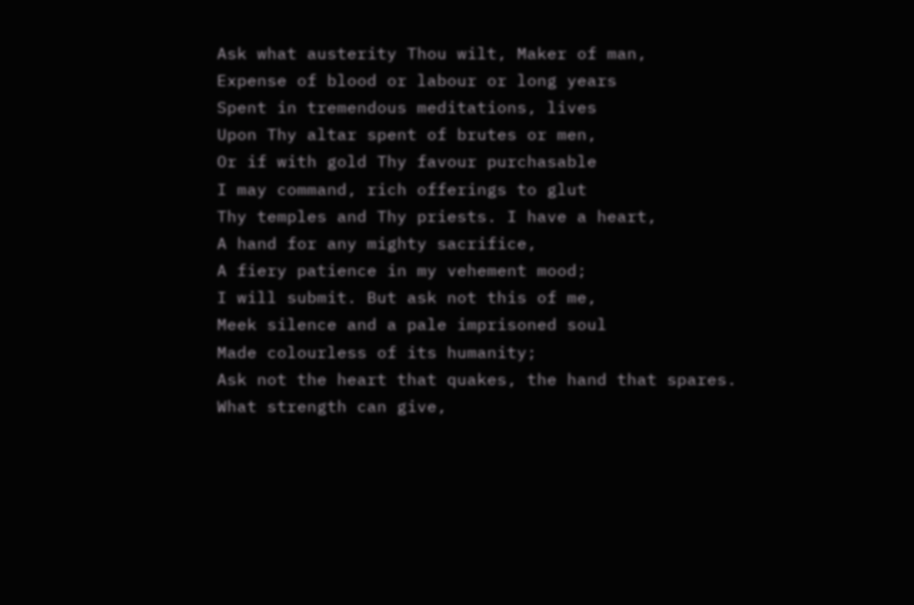Ask what austerity Thou wilt, Maker of man,
Expense of blood or labour or long years
Spent in tremendous meditations, lives
Upon Thy altar spent of brutes or men,
Or if with gold Thy favour purchasable
I may command, rich offerings to glut
Thy temples and Thy priests. I have a heart,
A hand for any mighty sacrifice,
A fiery patience in my vehement mood;
I will submit. But ask not this of me,
Meek silence and a pale imprisoned soul
Made colourless of its humanity;
Ask not the heart that quakes, the hand that spares.
What strength can give,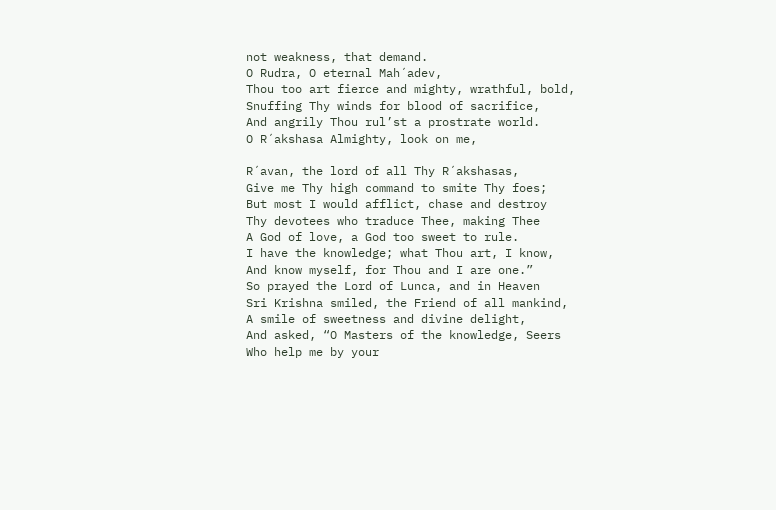not weakness, that demand.
O Rudra, O eternal Mah´adev,
Thou too art fierce and mighty, wrathful, bold,
Snuffing Thy winds for blood of sacrifice,
And angrily Thou rul’st a prostrate world.
O R´akshasa Almighty, look on me,

R´avan, the lord of all Thy R´akshasas,
Give me Thy high command to smite Thy foes;
But most I would afflict, chase and destroy
Thy devotees who traduce Thee, making Thee
A God of love, a God too sweet to rule.
I have the knowledge; what Thou art, I know,
And know myself, for Thou and I are one.”
So prayed the Lord of Lunca, and in Heaven
Sri Krishna smiled, the Friend of all mankind,
A smile of sweetness and divine delight,
And asked, “O Masters of the knowledge, Seers
Who help me by your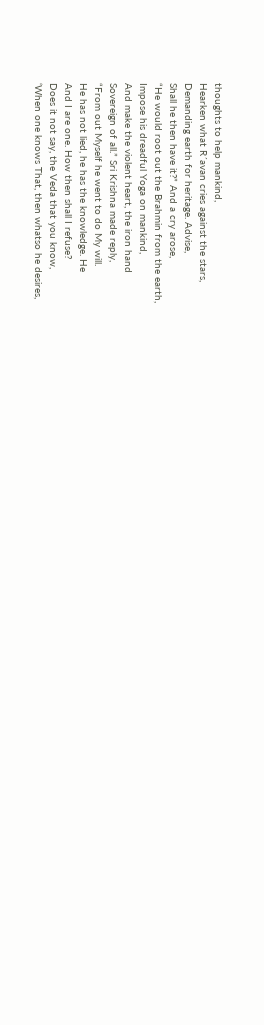thoughts to help mankind,
Hearken what R´avan cries against the stars,
Demanding earth for heritage. Advise,
Shall he then have it?” And a cry arose,
“He would root out the Brahmin from the earth,
Impose his dreadful Yoga on mankind,
And make the violent heart, the iron hand
Sovereign of all.” Sri Krishna made reply,
“From out Myself he went to do My will.
He has not lied, he has the knowledge. He
And I are one. How then shall I refuse?
Does it not say, the Veda that you know,
‘When one knows That, then whatso he desires,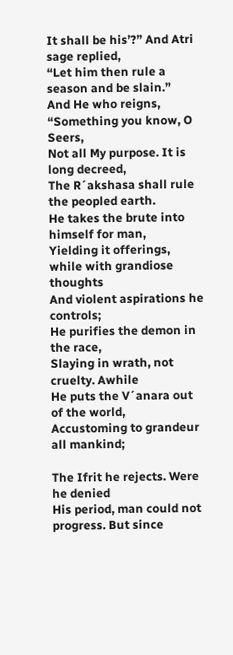It shall be his’?” And Atri sage replied,
“Let him then rule a season and be slain.”
And He who reigns, “Something you know, O Seers,
Not all My purpose. It is long decreed,
The R´akshasa shall rule the peopled earth.
He takes the brute into himself for man,
Yielding it offerings, while with grandiose thoughts
And violent aspirations he controls;
He purifies the demon in the race,
Slaying in wrath, not cruelty. Awhile
He puts the V´anara out of the world,
Accustoming to grandeur all mankind;

The Ifrit he rejects. Were he denied
His period, man could not progress. But since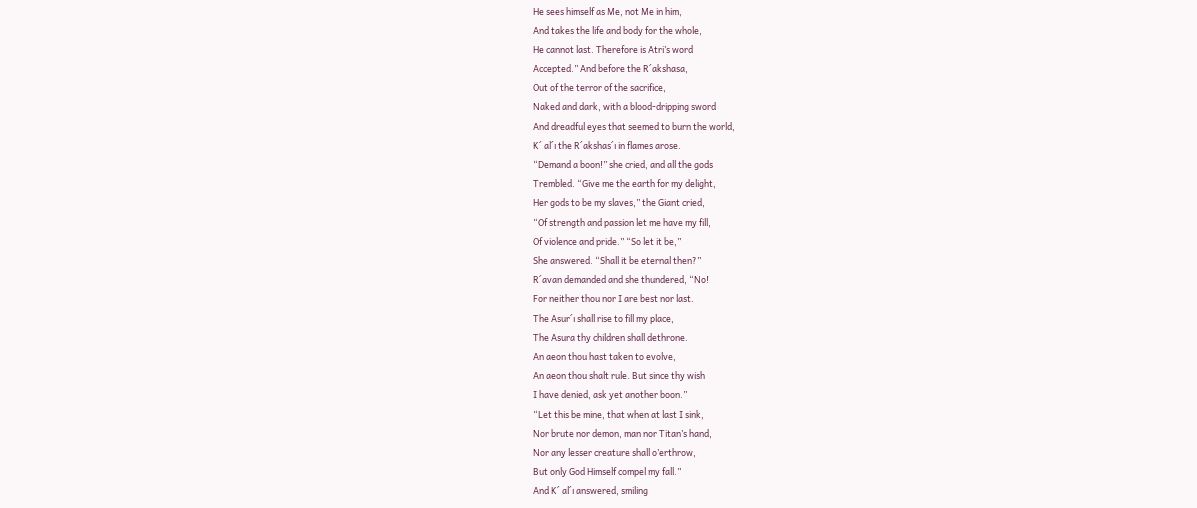He sees himself as Me, not Me in him,
And takes the life and body for the whole,
He cannot last. Therefore is Atri’s word
Accepted.” And before the R´akshasa,
Out of the terror of the sacrifice,
Naked and dark, with a blood-dripping sword
And dreadful eyes that seemed to burn the world,
K´ al´ı the R´akshas´ı in flames arose.
“Demand a boon!” she cried, and all the gods
Trembled. “Give me the earth for my delight,
Her gods to be my slaves,” the Giant cried,
“Of strength and passion let me have my fill,
Of violence and pride.” “So let it be,”
She answered. “Shall it be eternal then?”
R´avan demanded and she thundered, “No!
For neither thou nor I are best nor last.
The Asur´ı shall rise to fill my place,
The Asura thy children shall dethrone.
An aeon thou hast taken to evolve,
An aeon thou shalt rule. But since thy wish
I have denied, ask yet another boon.”
“Let this be mine, that when at last I sink,
Nor brute nor demon, man nor Titan’s hand,
Nor any lesser creature shall o’erthrow,
But only God Himself compel my fall.”
And K´ al´ı answered, smiling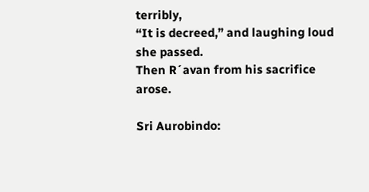terribly,
“It is decreed,” and laughing loud she passed.
Then R´avan from his sacrifice arose.

Sri Aurobindo: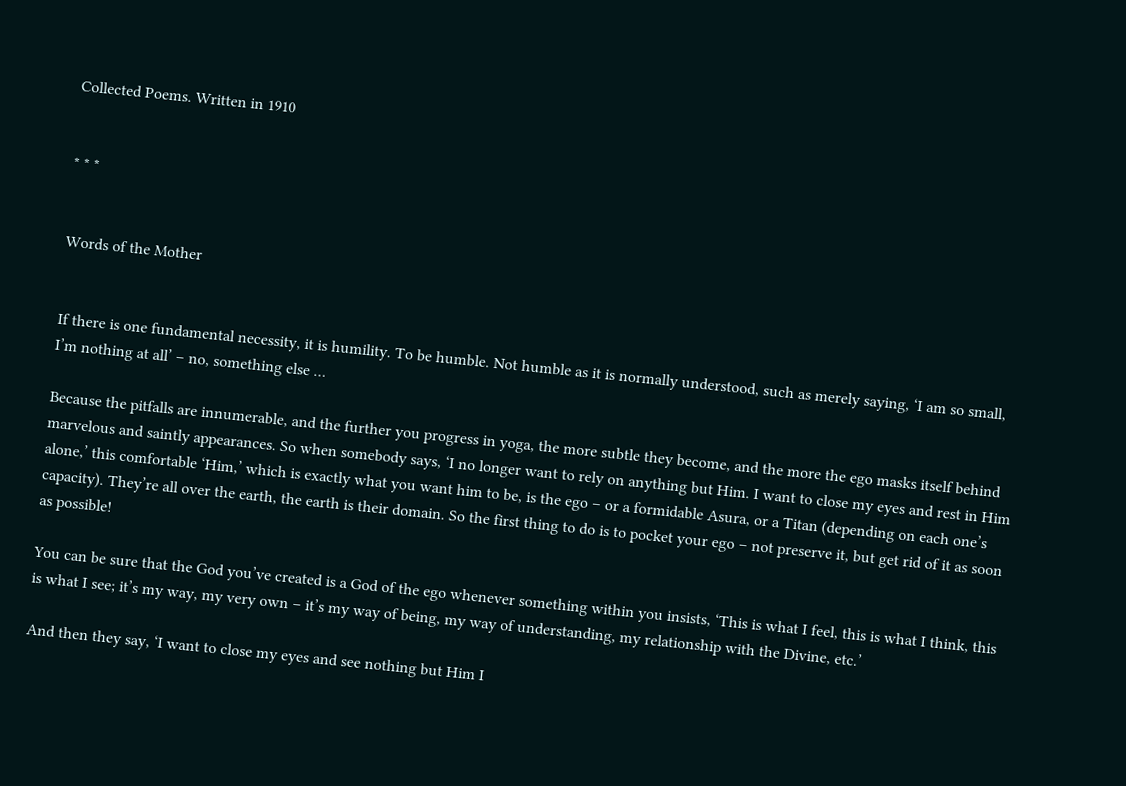Collected Poems. Written in 1910


* * *


Words of the Mother


If there is one fundamental necessity, it is humility. To be humble. Not humble as it is normally understood, such as merely saying, ‘I am so small, I’m nothing at all’ – no, something else …

Because the pitfalls are innumerable, and the further you progress in yoga, the more subtle they become, and the more the ego masks itself behind marvelous and saintly appearances. So when somebody says, ‘I no longer want to rely on anything but Him. I want to close my eyes and rest in Him alone,’ this comfortable ‘Him,’ which is exactly what you want him to be, is the ego – or a formidable Asura, or a Titan (depending on each one’s capacity). They’re all over the earth, the earth is their domain. So the first thing to do is to pocket your ego – not preserve it, but get rid of it as soon as possible!

You can be sure that the God you’ve created is a God of the ego whenever something within you insists, ‘This is what I feel, this is what I think, this is what I see; it’s my way, my very own – it’s my way of being, my way of understanding, my relationship with the Divine, etc.’

And then they say, ‘I want to close my eyes and see nothing but Him I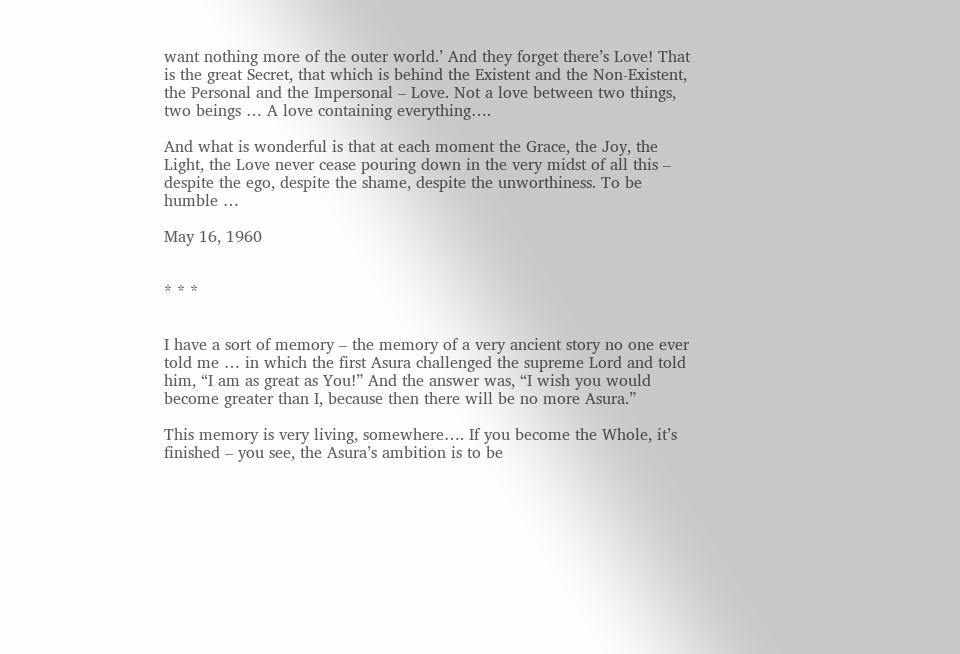want nothing more of the outer world.’ And they forget there’s Love! That is the great Secret, that which is behind the Existent and the Non-Existent, the Personal and the Impersonal – Love. Not a love between two things, two beings … A love containing everything….

And what is wonderful is that at each moment the Grace, the Joy, the Light, the Love never cease pouring down in the very midst of all this – despite the ego, despite the shame, despite the unworthiness. To be humble …

May 16, 1960


* * *


I have a sort of memory – the memory of a very ancient story no one ever told me … in which the first Asura challenged the supreme Lord and told him, “I am as great as You!” And the answer was, “I wish you would become greater than I, because then there will be no more Asura.”

This memory is very living, somewhere…. If you become the Whole, it’s finished – you see, the Asura’s ambition is to be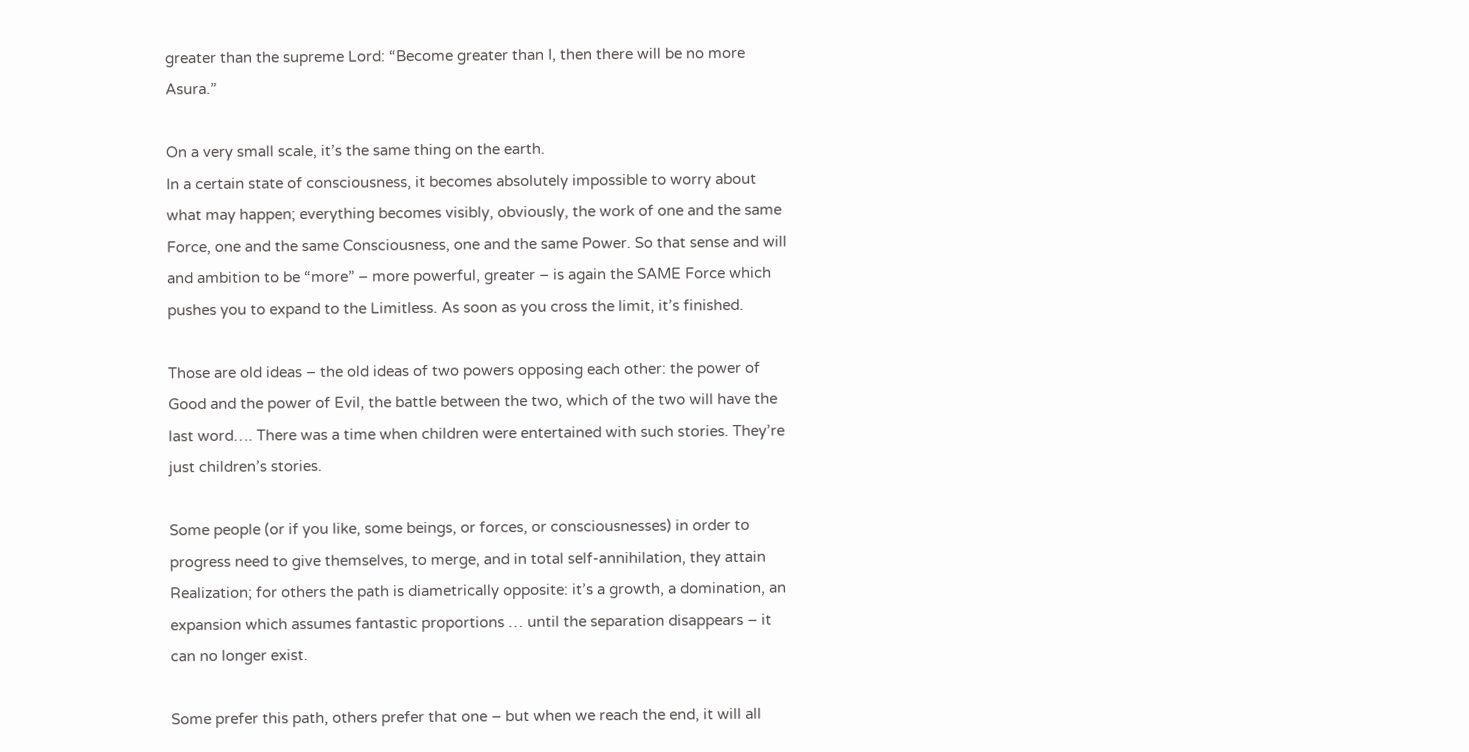greater than the supreme Lord: “Become greater than I, then there will be no more Asura.”

On a very small scale, it’s the same thing on the earth.
In a certain state of consciousness, it becomes absolutely impossible to worry about what may happen; everything becomes visibly, obviously, the work of one and the same Force, one and the same Consciousness, one and the same Power. So that sense and will and ambition to be “more” – more powerful, greater – is again the SAME Force which pushes you to expand to the Limitless. As soon as you cross the limit, it’s finished.

Those are old ideas – the old ideas of two powers opposing each other: the power of Good and the power of Evil, the battle between the two, which of the two will have the last word…. There was a time when children were entertained with such stories. They’re just children’s stories.

Some people (or if you like, some beings, or forces, or consciousnesses) in order to progress need to give themselves, to merge, and in total self-annihilation, they attain Realization; for others the path is diametrically opposite: it’s a growth, a domination, an expansion which assumes fantastic proportions … until the separation disappears – it can no longer exist.

Some prefer this path, others prefer that one – but when we reach the end, it will all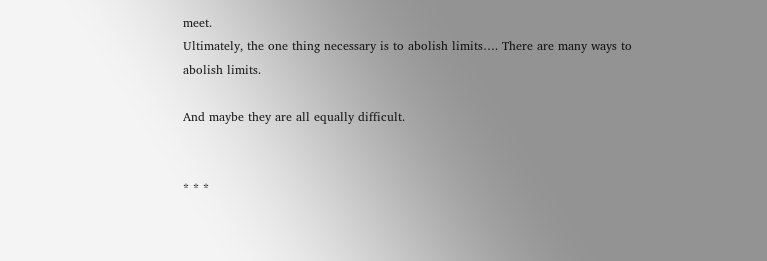meet.
Ultimately, the one thing necessary is to abolish limits…. There are many ways to abolish limits.

And maybe they are all equally difficult.


* * *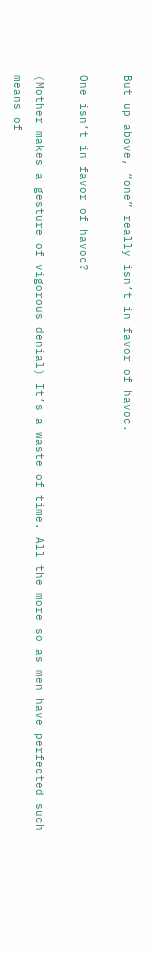But up above, “one” really isn’t in favor of havoc.

One isn’t in favor of havoc?

(Mother makes a gesture of vigorous denial) It’s a waste of time. All the more so as men have perfected such means of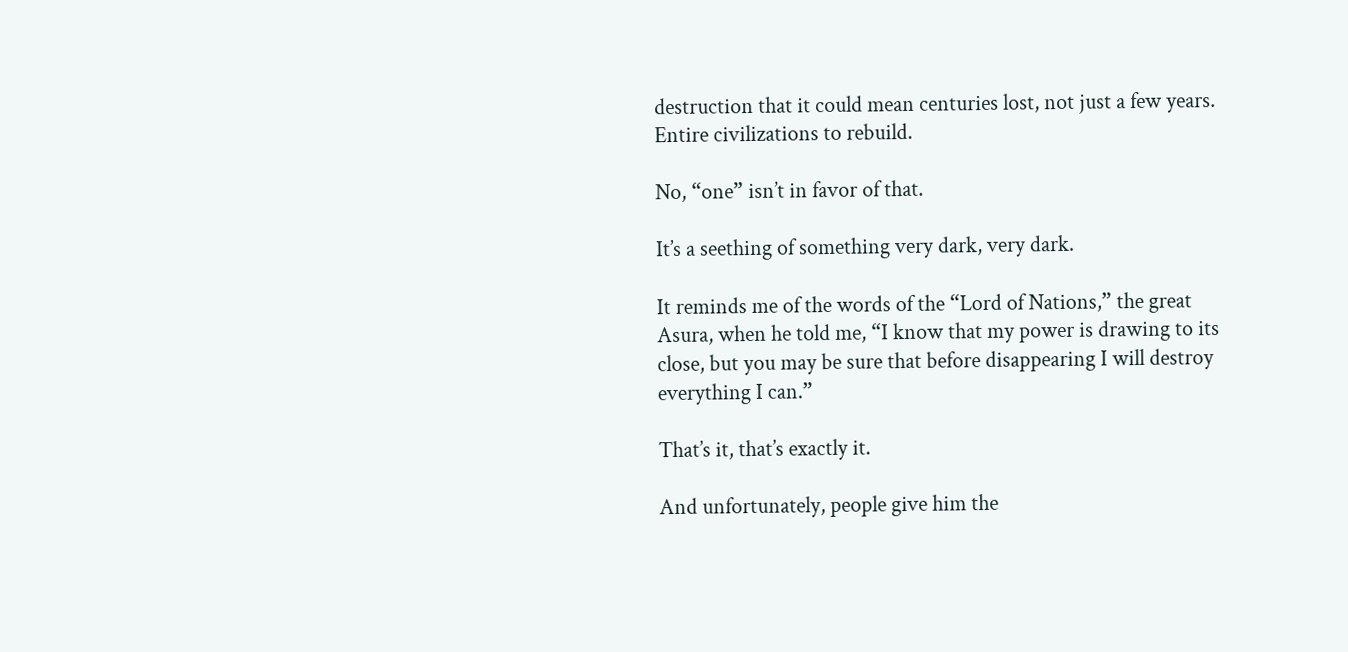destruction that it could mean centuries lost, not just a few years. Entire civilizations to rebuild.

No, “one” isn’t in favor of that.

It’s a seething of something very dark, very dark.

It reminds me of the words of the “Lord of Nations,” the great Asura, when he told me, “I know that my power is drawing to its close, but you may be sure that before disappearing I will destroy everything I can.”

That’s it, that’s exactly it.

And unfortunately, people give him the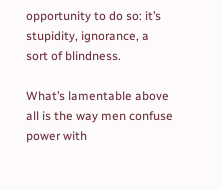opportunity to do so: it’s stupidity, ignorance, a sort of blindness.

What’s lamentable above all is the way men confuse power with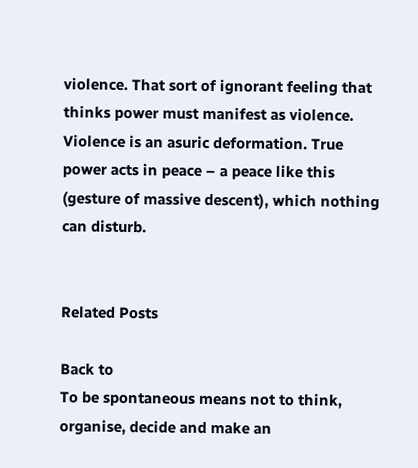violence. That sort of ignorant feeling that thinks power must manifest as violence. Violence is an asuric deformation. True power acts in peace – a peace like this (gesture of massive descent), which nothing can disturb.


Related Posts

Back to
To be spontaneous means not to think, organise, decide and make an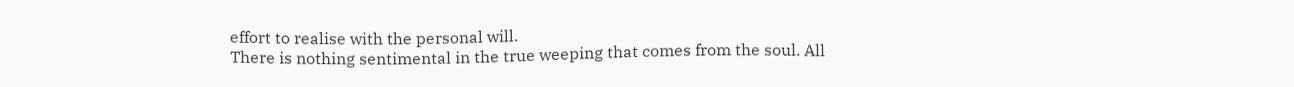effort to realise with the personal will.
There is nothing sentimental in the true weeping that comes from the soul. All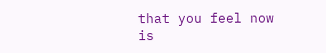that you feel now is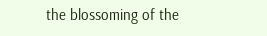the blossoming of the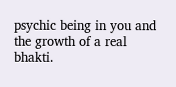psychic being in you and the growth of a real bhakti.